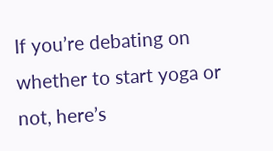If you’re debating on whether to start yoga or not, here’s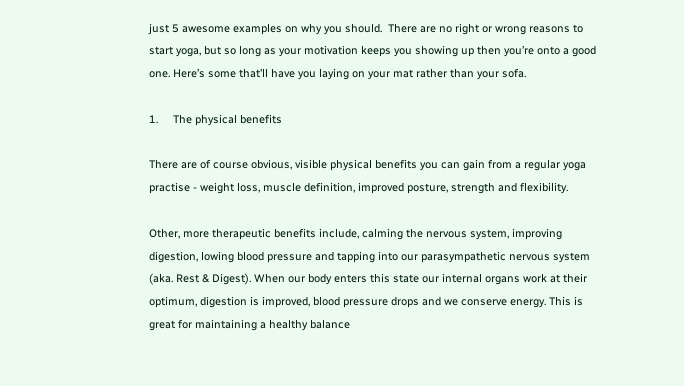just 5 awesome examples on why you should.  There are no right or wrong reasons to start yoga, but so long as your motivation keeps you showing up then you’re onto a good one. Here’s some that’ll have you laying on your mat rather than your sofa.

1.     The physical benefits

There are of course obvious, visible physical benefits you can gain from a regular yoga practise - weight loss, muscle definition, improved posture, strength and flexibility.

Other, more therapeutic benefits include, calming the nervous system, improving digestion, lowing blood pressure and tapping into our parasympathetic nervous system (aka. Rest & Digest). When our body enters this state our internal organs work at their optimum, digestion is improved, blood pressure drops and we conserve energy. This is great for maintaining a healthy balance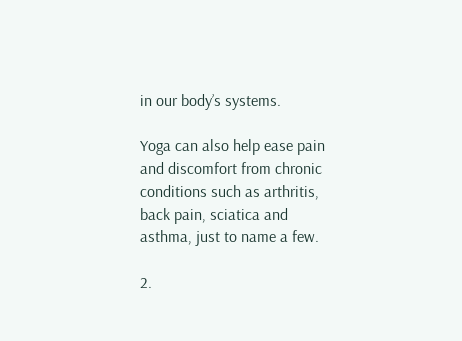in our body’s systems.

Yoga can also help ease pain and discomfort from chronic conditions such as arthritis, back pain, sciatica and asthma, just to name a few.

2.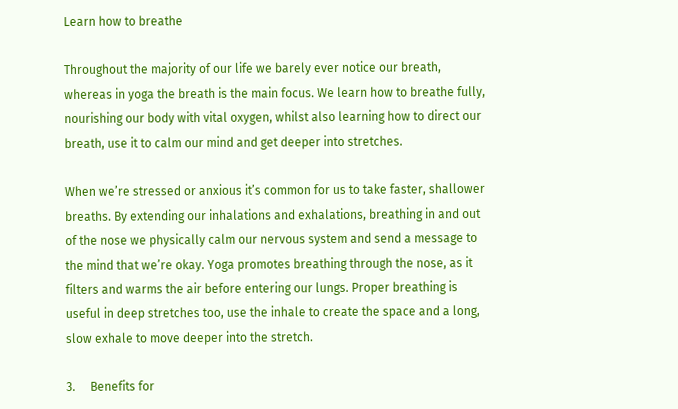Learn how to breathe

Throughout the majority of our life we barely ever notice our breath, whereas in yoga the breath is the main focus. We learn how to breathe fully, nourishing our body with vital oxygen, whilst also learning how to direct our breath, use it to calm our mind and get deeper into stretches.

When we’re stressed or anxious it’s common for us to take faster, shallower breaths. By extending our inhalations and exhalations, breathing in and out of the nose we physically calm our nervous system and send a message to the mind that we’re okay. Yoga promotes breathing through the nose, as it filters and warms the air before entering our lungs. Proper breathing is useful in deep stretches too, use the inhale to create the space and a long, slow exhale to move deeper into the stretch.

3.     Benefits for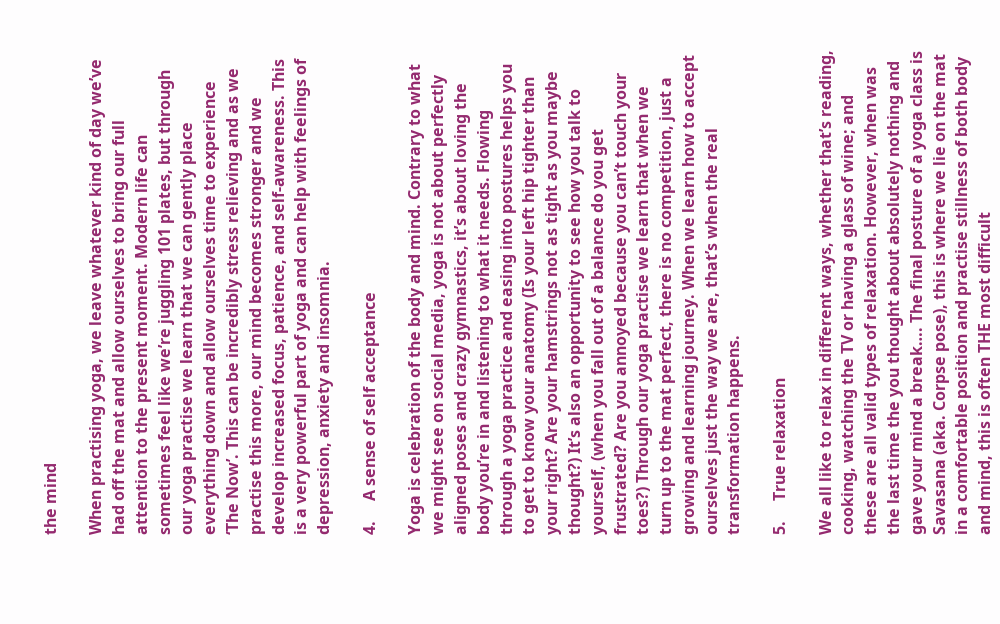the mind

When practising yoga, we leave whatever kind of day we’ve had off the mat and allow ourselves to bring our full attention to the present moment. Modern life can sometimes feel like we’re juggling 101 plates, but through our yoga practise we learn that we can gently place everything down and allow ourselves time to experience ‘The Now’. This can be incredibly stress relieving and as we practise this more, our mind becomes stronger and we develop increased focus, patience, and self-awareness. This is a very powerful part of yoga and can help with feelings of depression, anxiety and insomnia.

4.     A sense of self acceptance

Yoga is celebration of the body and mind. Contrary to what we might see on social media, yoga is not about perfectly aligned poses and crazy gymnastics, it’s about loving the body you’re in and listening to what it needs. Flowing through a yoga practice and easing into postures helps you to get to know your anatomy (Is your left hip tighter than your right? Are your hamstrings not as tight as you maybe thought?) It’s also an opportunity to see how you talk to yourself, (when you fall out of a balance do you get frustrated? Are you annoyed because you can’t touch your toes?) Through our yoga practise we learn that when we turn up to the mat perfect, there is no competition, just a growing and learning journey. When we learn how to accept ourselves just the way we are, that’s when the real transformation happens.

5.     True relaxation

We all like to relax in different ways, whether that’s reading, cooking, watching the TV or having a glass of wine; and these are all valid types of relaxation. However, when was the last time the you thought about absolutely nothing and gave your mind a break…. The final posture of a yoga class is Savasana (aka. Corpse pose), this is where we lie on the mat in a comfortable position and practise stillness of both body and mind, this is often THE most difficult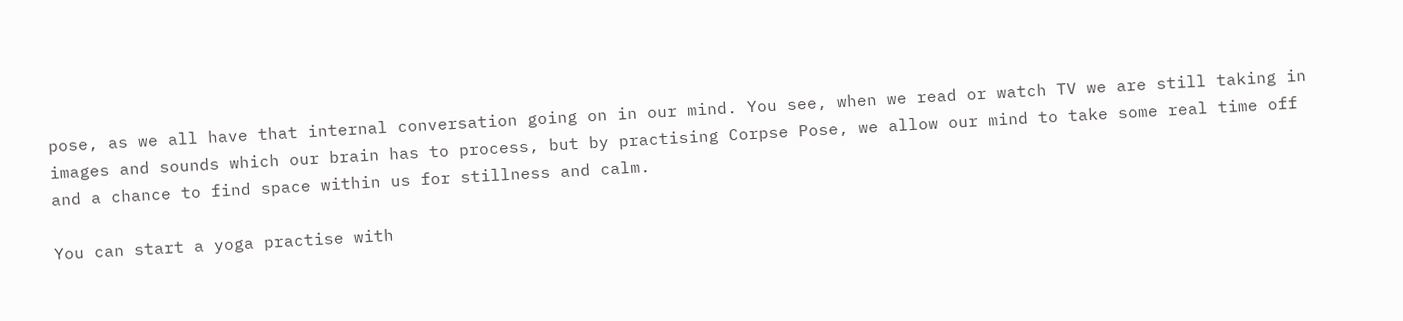pose, as we all have that internal conversation going on in our mind. You see, when we read or watch TV we are still taking in images and sounds which our brain has to process, but by practising Corpse Pose, we allow our mind to take some real time off and a chance to find space within us for stillness and calm.

You can start a yoga practise with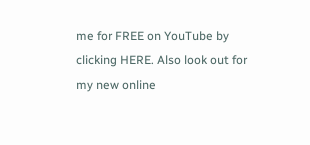me for FREE on YouTube by clicking HERE. Also look out for my new online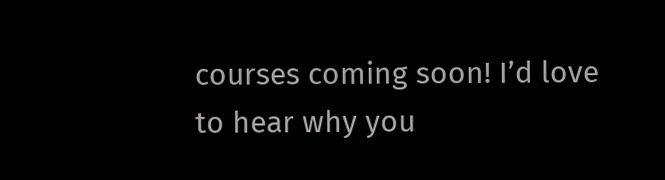courses coming soon! I’d love to hear why you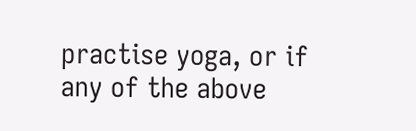practise yoga, or if any of the above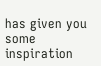has given you some inspiration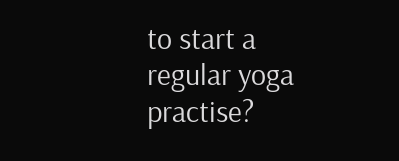to start a regular yoga practise?